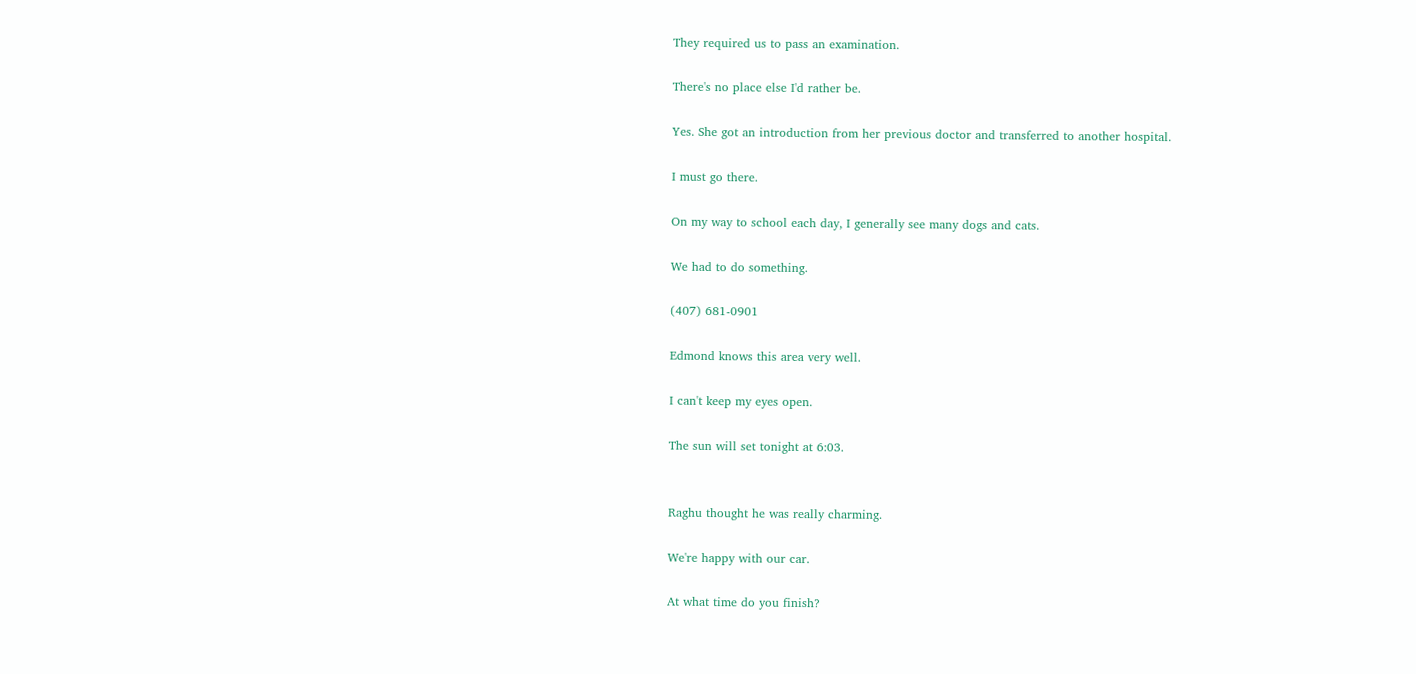They required us to pass an examination.

There's no place else I'd rather be.

Yes. She got an introduction from her previous doctor and transferred to another hospital.

I must go there.

On my way to school each day, I generally see many dogs and cats.

We had to do something.

(407) 681-0901

Edmond knows this area very well.

I can't keep my eyes open.

The sun will set tonight at 6:03.


Raghu thought he was really charming.

We're happy with our car.

At what time do you finish?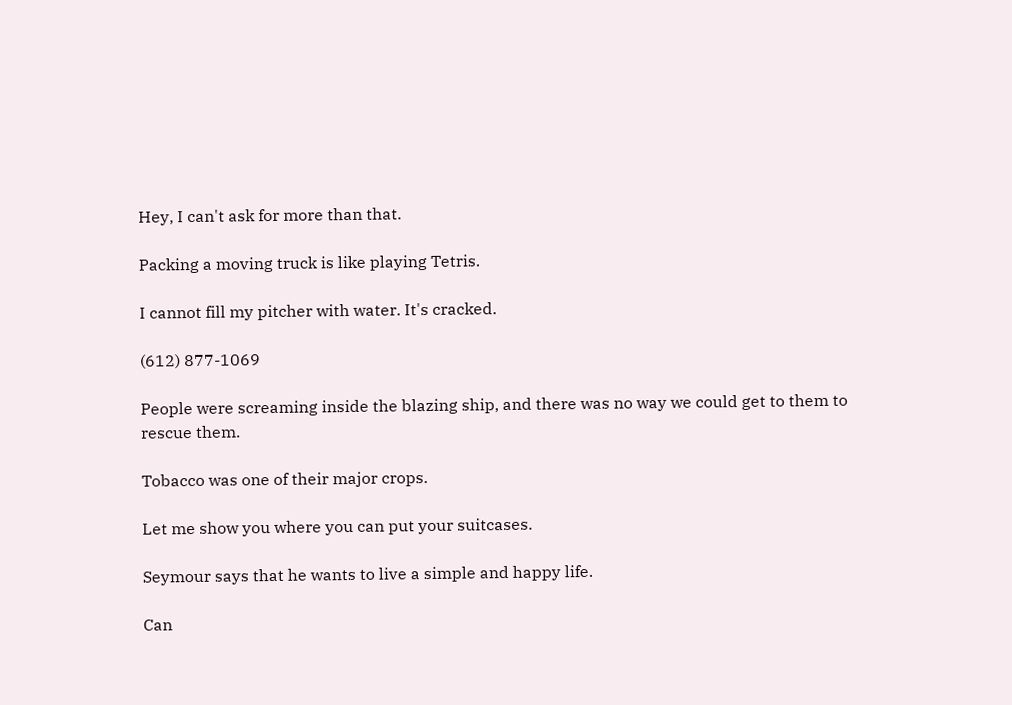Hey, I can't ask for more than that.

Packing a moving truck is like playing Tetris.

I cannot fill my pitcher with water. It's cracked.

(612) 877-1069

People were screaming inside the blazing ship, and there was no way we could get to them to rescue them.

Tobacco was one of their major crops.

Let me show you where you can put your suitcases.

Seymour says that he wants to live a simple and happy life.

Can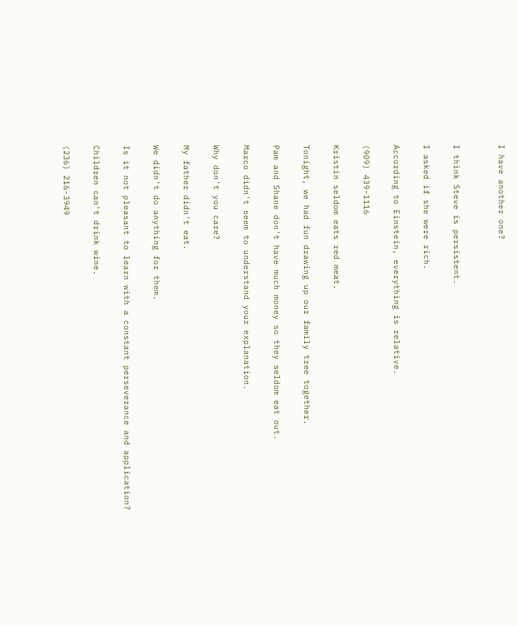I have another one?


I think Steve is persistent.

I asked if she were rich.

According to Einstein, everything is relative.

(909) 439-1116

Kristin seldom eats red meat.

Tonight, we had fun drawing up our family tree together.

Pam and Shane don't have much money so they seldom eat out.

Marco didn't seem to understand your explanation.

Why don't you care?

My father didn't eat.

We didn't do anything for them.

Is it not pleasant to learn with a constant perseverance and application?

Children can't drink wine.

(236) 216-3949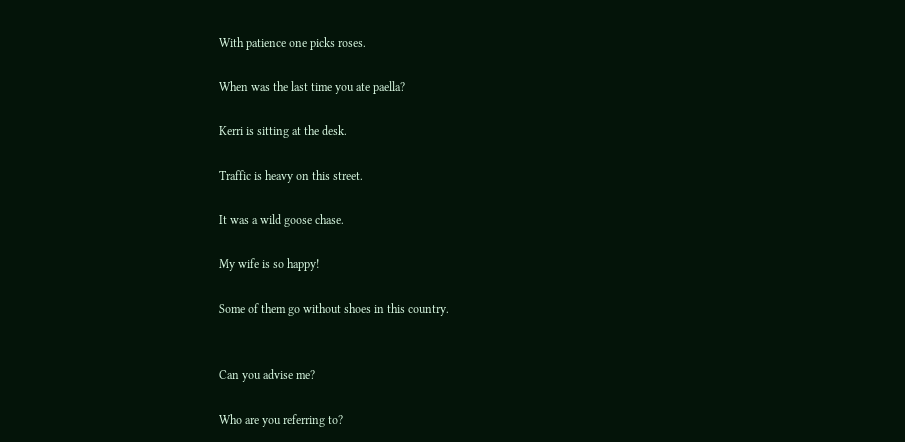With patience one picks roses.

When was the last time you ate paella?

Kerri is sitting at the desk.

Traffic is heavy on this street.

It was a wild goose chase.

My wife is so happy!

Some of them go without shoes in this country.


Can you advise me?

Who are you referring to?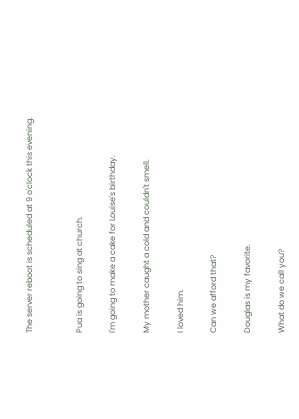The server reboot is scheduled at 9 o'clock this evening.


Pua is going to sing at church.

I'm going to make a cake for Louise's birthday.

My mother caught a cold and couldn't smell.

I loved him.

Can we afford that?

Douglas is my favorite.

What do we call you?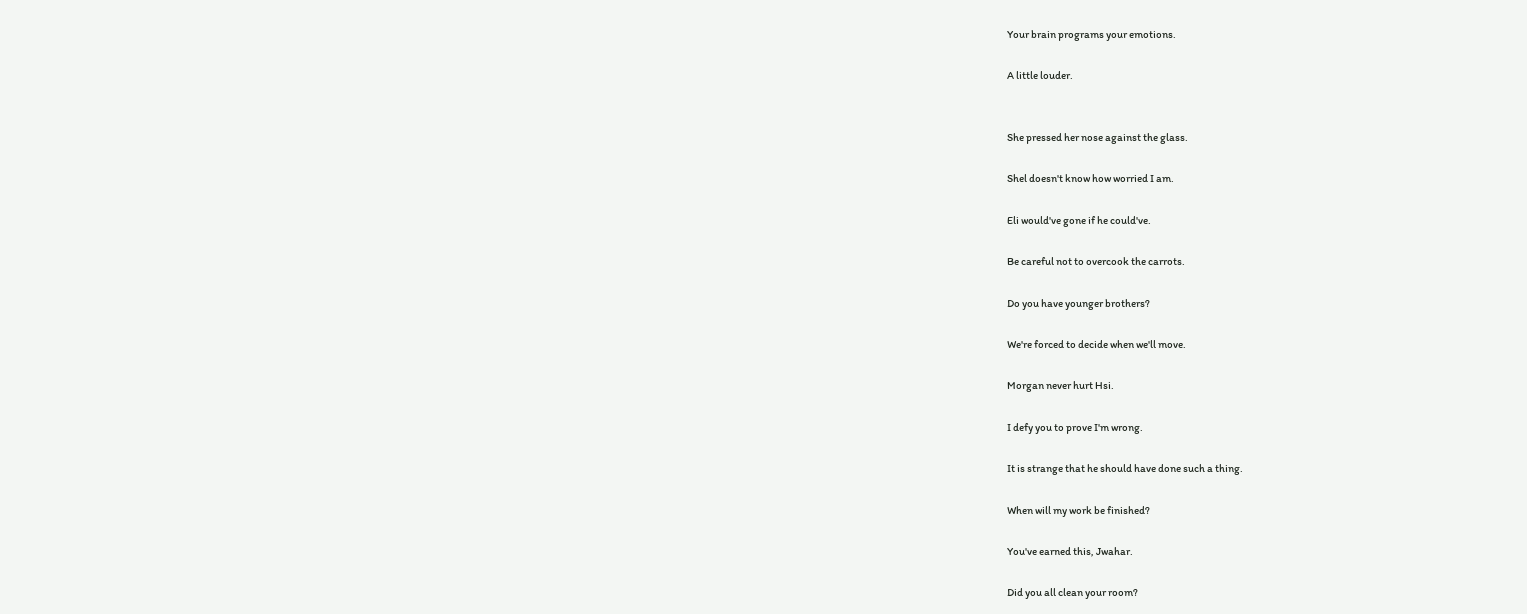Your brain programs your emotions.

A little louder.


She pressed her nose against the glass.

Shel doesn't know how worried I am.

Eli would've gone if he could've.

Be careful not to overcook the carrots.

Do you have younger brothers?

We're forced to decide when we'll move.

Morgan never hurt Hsi.

I defy you to prove I'm wrong.

It is strange that he should have done such a thing.

When will my work be finished?

You've earned this, Jwahar.

Did you all clean your room?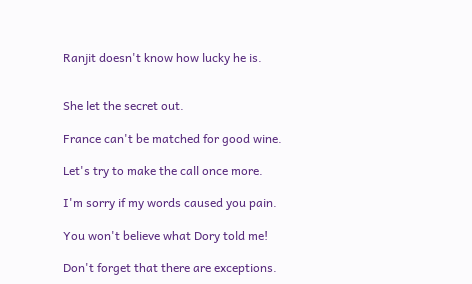Ranjit doesn't know how lucky he is.


She let the secret out.

France can't be matched for good wine.

Let's try to make the call once more.

I'm sorry if my words caused you pain.

You won't believe what Dory told me!

Don't forget that there are exceptions.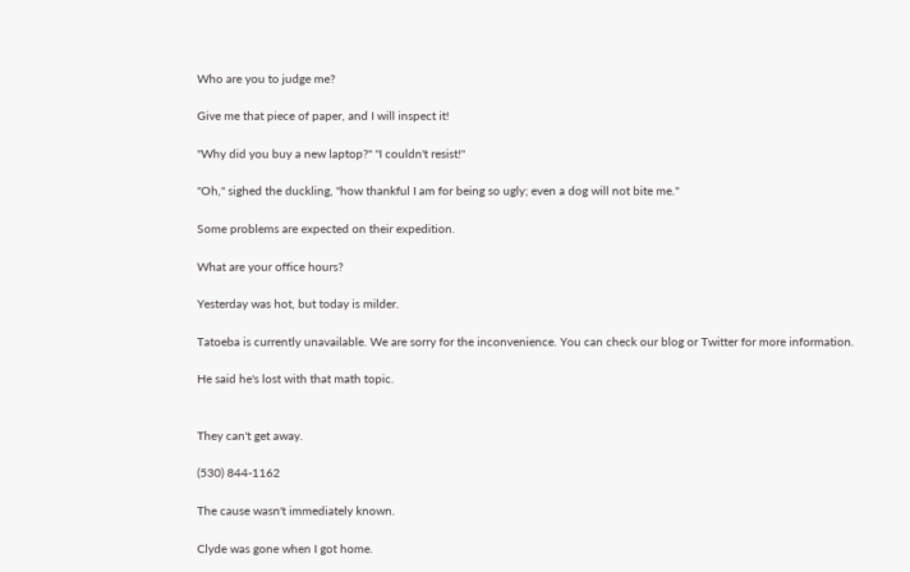Who are you to judge me?

Give me that piece of paper, and I will inspect it!

"Why did you buy a new laptop?" "I couldn't resist!"

"Oh," sighed the duckling, "how thankful I am for being so ugly; even a dog will not bite me."

Some problems are expected on their expedition.

What are your office hours?

Yesterday was hot, but today is milder.

Tatoeba is currently unavailable. We are sorry for the inconvenience. You can check our blog or Twitter for more information.

He said he's lost with that math topic.


They can't get away.

(530) 844-1162

The cause wasn't immediately known.

Clyde was gone when I got home.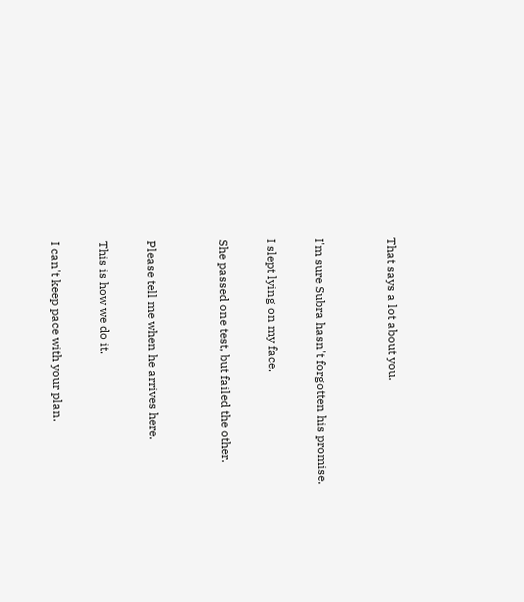That says a lot about you.


I'm sure Subra hasn't forgotten his promise.

I slept lying on my face.

She passed one test, but failed the other.


Please tell me when he arrives here.

This is how we do it.

I can't keep pace with your plan.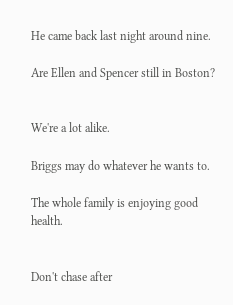He came back last night around nine.

Are Ellen and Spencer still in Boston?


We're a lot alike.

Briggs may do whatever he wants to.

The whole family is enjoying good health.


Don't chase after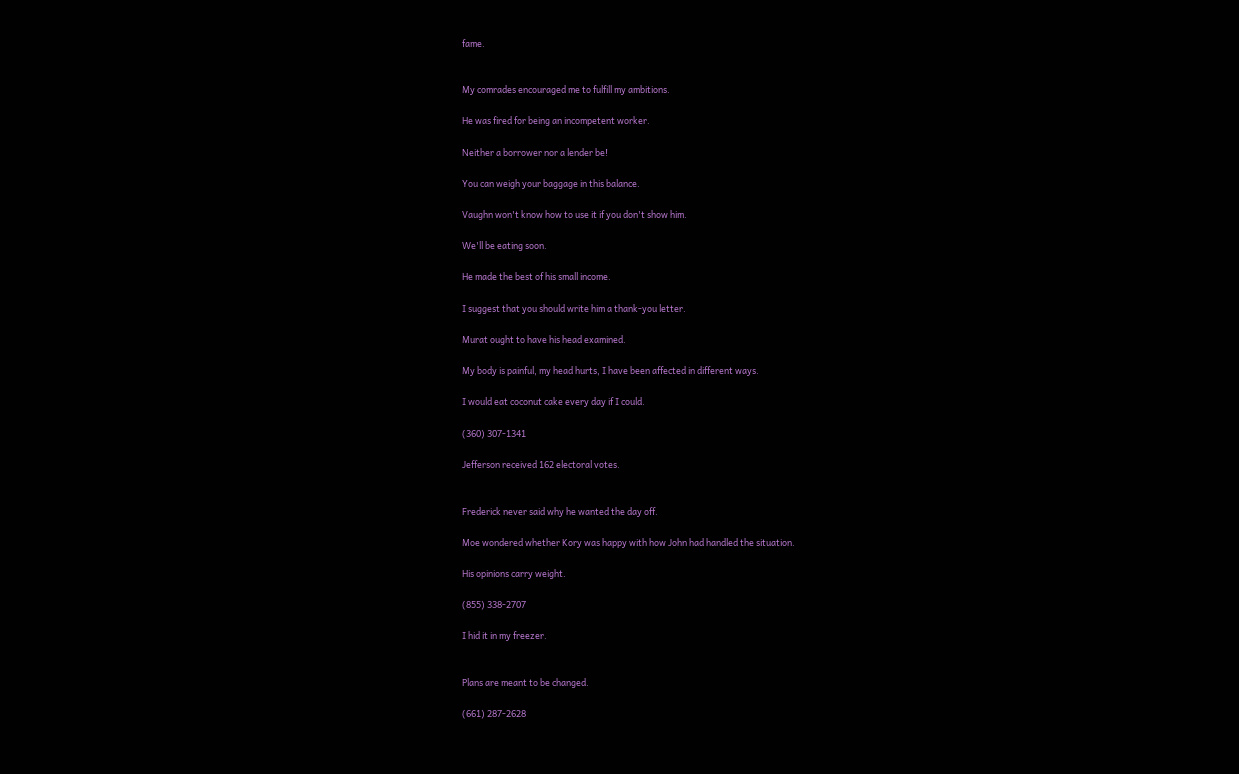fame.


My comrades encouraged me to fulfill my ambitions.

He was fired for being an incompetent worker.

Neither a borrower nor a lender be!

You can weigh your baggage in this balance.

Vaughn won't know how to use it if you don't show him.

We'll be eating soon.

He made the best of his small income.

I suggest that you should write him a thank-you letter.

Murat ought to have his head examined.

My body is painful, my head hurts, I have been affected in different ways.

I would eat coconut cake every day if I could.

(360) 307-1341

Jefferson received 162 electoral votes.


Frederick never said why he wanted the day off.

Moe wondered whether Kory was happy with how John had handled the situation.

His opinions carry weight.

(855) 338-2707

I hid it in my freezer.


Plans are meant to be changed.

(661) 287-2628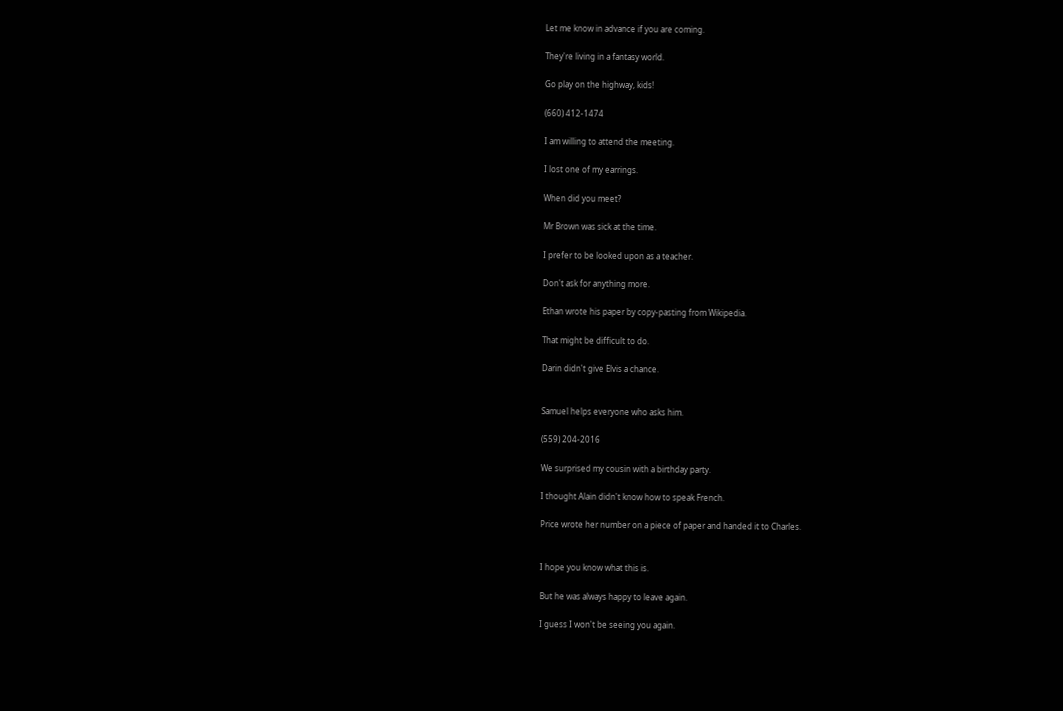Let me know in advance if you are coming.

They're living in a fantasy world.

Go play on the highway, kids!

(660) 412-1474

I am willing to attend the meeting.

I lost one of my earrings.

When did you meet?

Mr Brown was sick at the time.

I prefer to be looked upon as a teacher.

Don't ask for anything more.

Ethan wrote his paper by copy-pasting from Wikipedia.

That might be difficult to do.

Darin didn't give Elvis a chance.


Samuel helps everyone who asks him.

(559) 204-2016

We surprised my cousin with a birthday party.

I thought Alain didn't know how to speak French.

Price wrote her number on a piece of paper and handed it to Charles.


I hope you know what this is.

But he was always happy to leave again.

I guess I won't be seeing you again.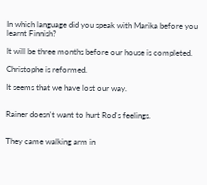In which language did you speak with Marika before you learnt Finnish?

It will be three months before our house is completed.

Christophe is reformed.

It seems that we have lost our way.


Rainer doesn't want to hurt Rod's feelings.


They came walking arm in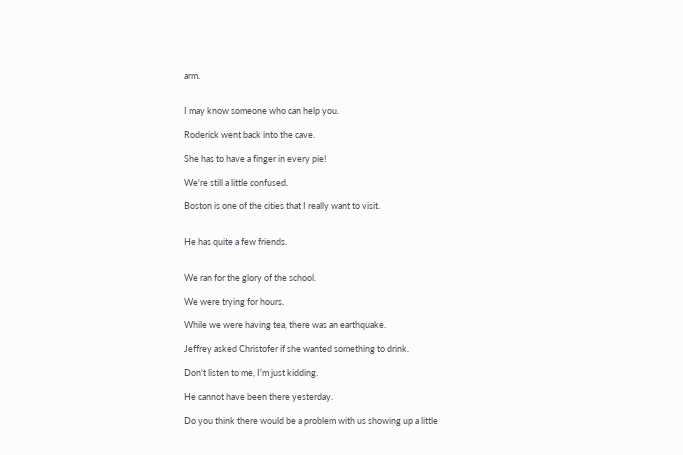arm.


I may know someone who can help you.

Roderick went back into the cave.

She has to have a finger in every pie!

We're still a little confused.

Boston is one of the cities that I really want to visit.


He has quite a few friends.


We ran for the glory of the school.

We were trying for hours.

While we were having tea, there was an earthquake.

Jeffrey asked Christofer if she wanted something to drink.

Don't listen to me, I'm just kidding.

He cannot have been there yesterday.

Do you think there would be a problem with us showing up a little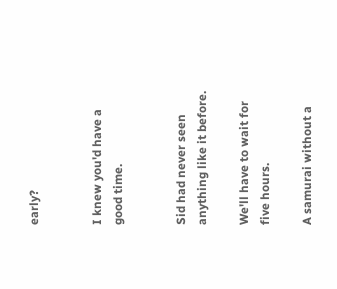early?


I knew you'd have a good time.


Sid had never seen anything like it before.

We'll have to wait for five hours.

A samurai without a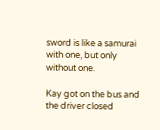sword is like a samurai with one, but only without one.

Kay got on the bus and the driver closed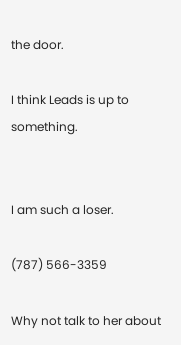the door.

I think Leads is up to something.


I am such a loser.

(787) 566-3359

Why not talk to her about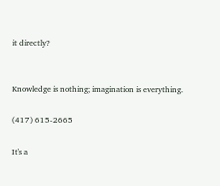it directly?


Knowledge is nothing; imagination is everything.

(417) 615-2665

It's a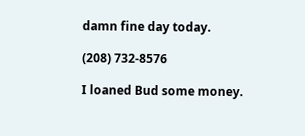damn fine day today.

(208) 732-8576

I loaned Bud some money.